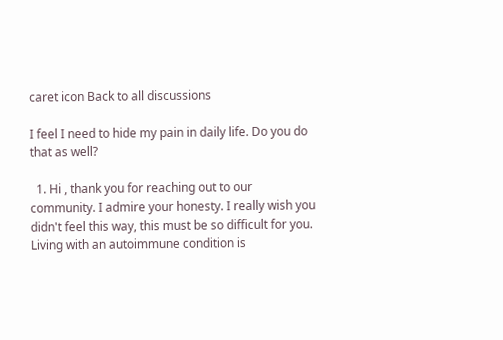caret icon Back to all discussions

I feel I need to hide my pain in daily life. Do you do that as well?

  1. Hi , thank you for reaching out to our community. I admire your honesty. I really wish you didn't feel this way, this must be so difficult for you. Living with an autoimmune condition is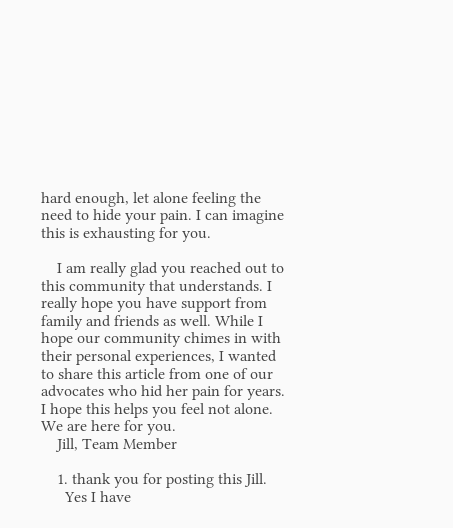hard enough, let alone feeling the need to hide your pain. I can imagine this is exhausting for you.

    I am really glad you reached out to this community that understands. I really hope you have support from family and friends as well. While I hope our community chimes in with their personal experiences, I wanted to share this article from one of our advocates who hid her pain for years. I hope this helps you feel not alone. We are here for you.
    Jill, Team Member

    1. thank you for posting this Jill.
      Yes I have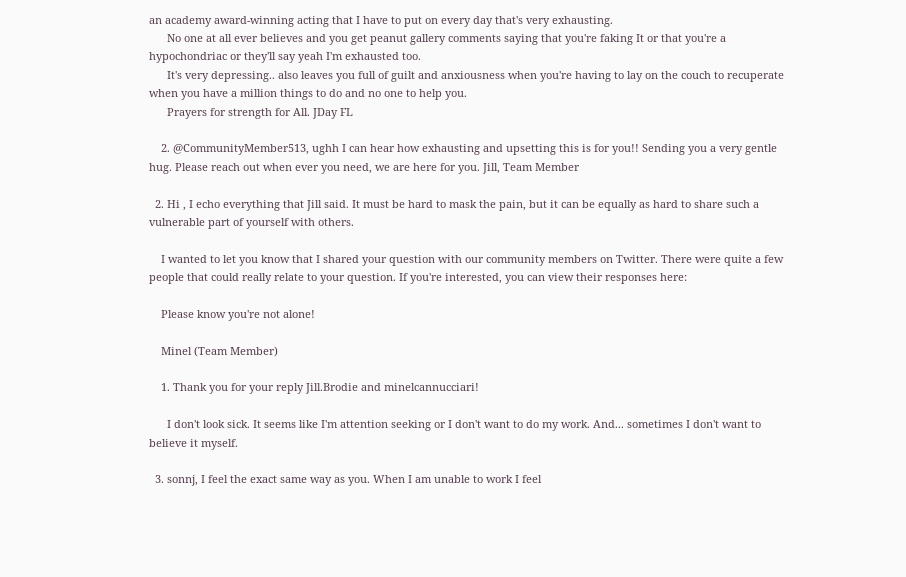an academy award-winning acting that I have to put on every day that's very exhausting.
      No one at all ever believes and you get peanut gallery comments saying that you're faking It or that you're a hypochondriac or they'll say yeah I'm exhausted too.
      It's very depressing.. also leaves you full of guilt and anxiousness when you're having to lay on the couch to recuperate when you have a million things to do and no one to help you.
      Prayers for strength for All. JDay FL

    2. @CommunityMember513, ughh I can hear how exhausting and upsetting this is for you!! Sending you a very gentle hug. Please reach out when ever you need, we are here for you. Jill, Team Member

  2. Hi , I echo everything that Jill said. It must be hard to mask the pain, but it can be equally as hard to share such a vulnerable part of yourself with others.

    I wanted to let you know that I shared your question with our community members on Twitter. There were quite a few people that could really relate to your question. If you're interested, you can view their responses here:

    Please know you're not alone!

    Minel (Team Member)

    1. Thank you for your reply Jill.Brodie and minelcannucciari!

      I don't look sick. It seems like I'm attention seeking or I don't want to do my work. And... sometimes I don't want to believe it myself.

  3. sonnj, I feel the exact same way as you. When I am unable to work I feel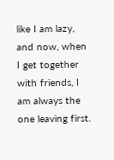like I am lazy, and now, when I get together with friends, I am always the one leaving first.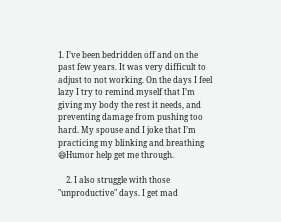1. I’ve been bedridden off and on the past few years. It was very difficult to adjust to not working. On the days I feel lazy I try to remind myself that I’m giving my body the rest it needs, and preventing damage from pushing too hard. My spouse and I joke that I’m practicing my blinking and breathing 😅Humor help get me through.

    2. I also struggle with those "unproductive" days. I get mad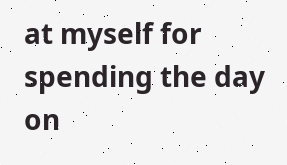at myself for spending the day on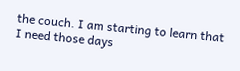the couch. I am starting to learn that I need those days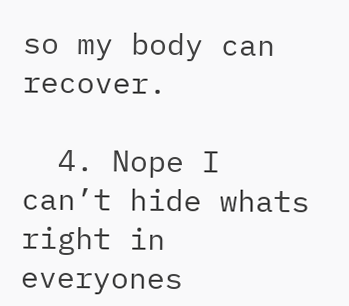so my body can recover.

  4. Nope I can’t hide whats right in everyones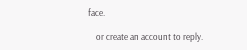face.

    or create an account to reply.